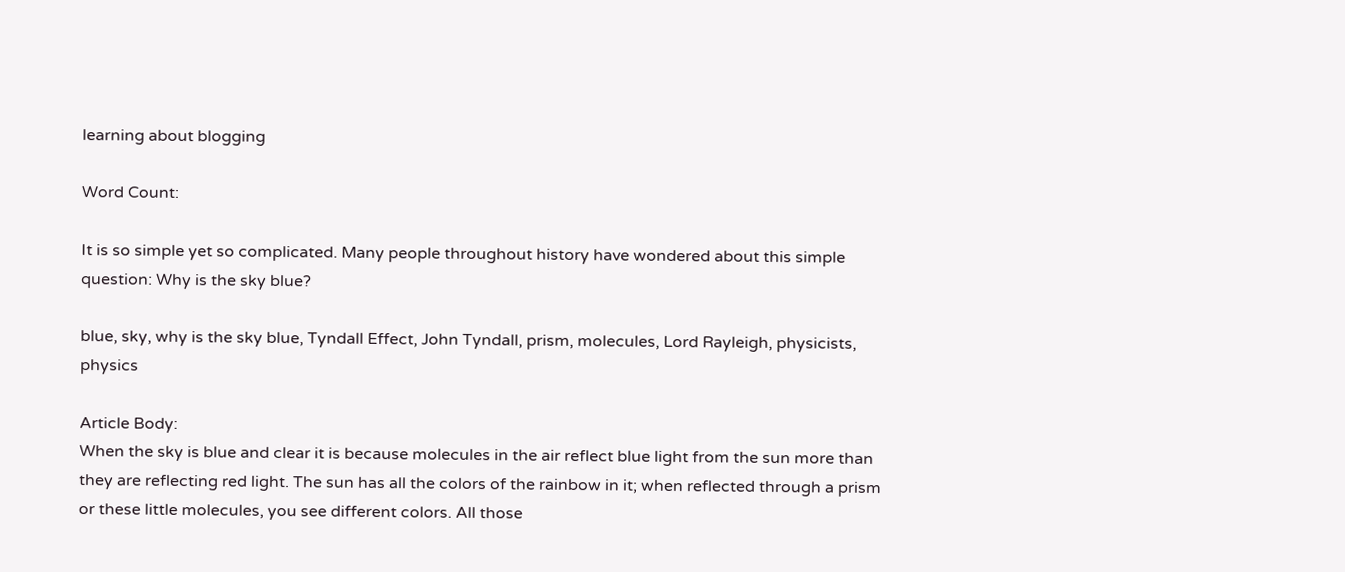learning about blogging

Word Count:

It is so simple yet so complicated. Many people throughout history have wondered about this simple question: Why is the sky blue?

blue, sky, why is the sky blue, Tyndall Effect, John Tyndall, prism, molecules, Lord Rayleigh, physicists, physics

Article Body:
When the sky is blue and clear it is because molecules in the air reflect blue light from the sun more than they are reflecting red light. The sun has all the colors of the rainbow in it; when reflected through a prism or these little molecules, you see different colors. All those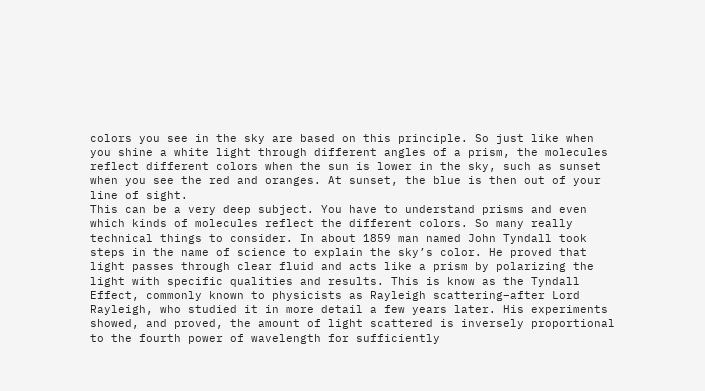colors you see in the sky are based on this principle. So just like when you shine a white light through different angles of a prism, the molecules reflect different colors when the sun is lower in the sky, such as sunset when you see the red and oranges. At sunset, the blue is then out of your line of sight.
This can be a very deep subject. You have to understand prisms and even which kinds of molecules reflect the different colors. So many really technical things to consider. In about 1859 man named John Tyndall took steps in the name of science to explain the sky’s color. He proved that light passes through clear fluid and acts like a prism by polarizing the light with specific qualities and results. This is know as the Tyndall Effect, commonly known to physicists as Rayleigh scattering–after Lord Rayleigh, who studied it in more detail a few years later. His experiments showed, and proved, the amount of light scattered is inversely proportional to the fourth power of wavelength for sufficiently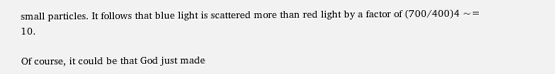small particles. It follows that blue light is scattered more than red light by a factor of (700/400)4 ~= 10.

Of course, it could be that God just made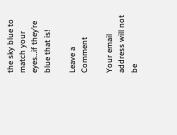the sky blue to match your eyes…if they’re blue that is!

Leave a Comment

Your email address will not be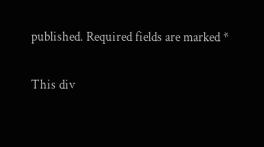published. Required fields are marked *

This div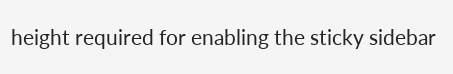height required for enabling the sticky sidebar